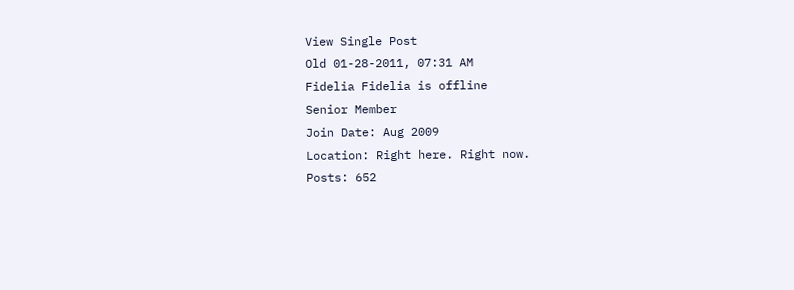View Single Post
Old 01-28-2011, 07:31 AM
Fidelia Fidelia is offline
Senior Member
Join Date: Aug 2009
Location: Right here. Right now.
Posts: 652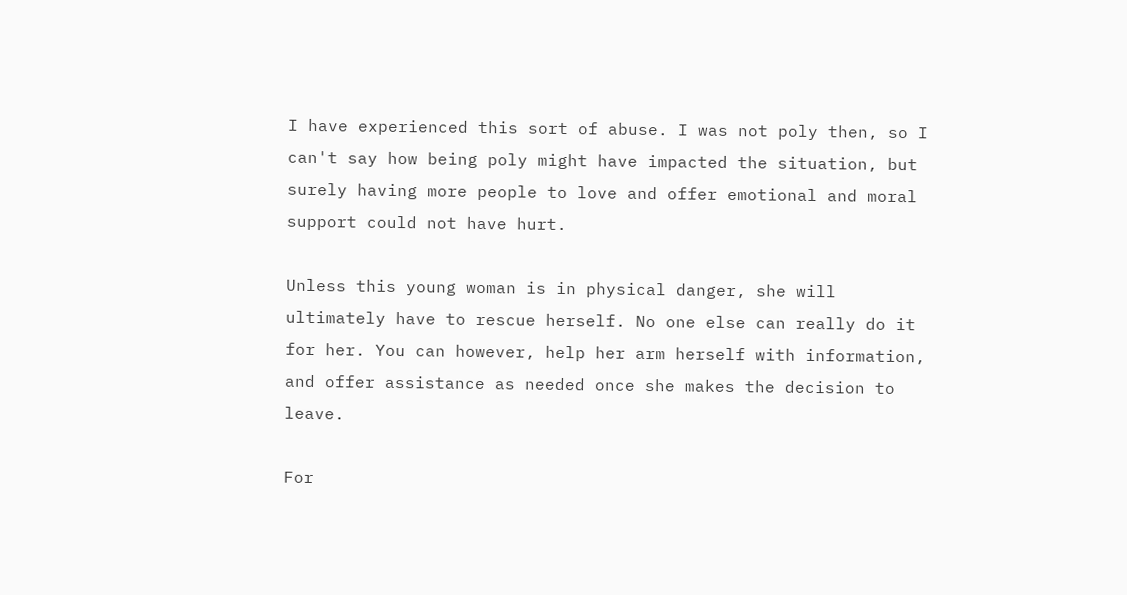I have experienced this sort of abuse. I was not poly then, so I can't say how being poly might have impacted the situation, but surely having more people to love and offer emotional and moral support could not have hurt.

Unless this young woman is in physical danger, she will ultimately have to rescue herself. No one else can really do it for her. You can however, help her arm herself with information, and offer assistance as needed once she makes the decision to leave.

For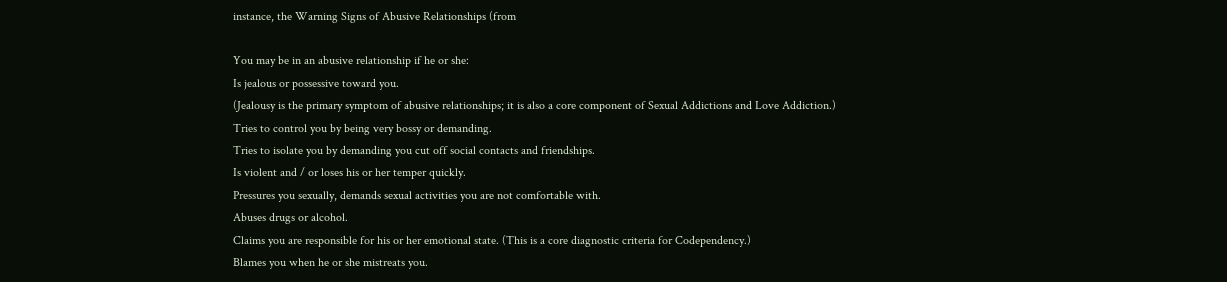instance, the Warning Signs of Abusive Relationships (from

You may be in an abusive relationship if he or she:
Is jealous or possessive toward you.
(Jealousy is the primary symptom of abusive relationships; it is also a core component of Sexual Addictions and Love Addiction.)
Tries to control you by being very bossy or demanding.
Tries to isolate you by demanding you cut off social contacts and friendships.
Is violent and / or loses his or her temper quickly.
Pressures you sexually, demands sexual activities you are not comfortable with.
Abuses drugs or alcohol.
Claims you are responsible for his or her emotional state. (This is a core diagnostic criteria for Codependency.)
Blames you when he or she mistreats you.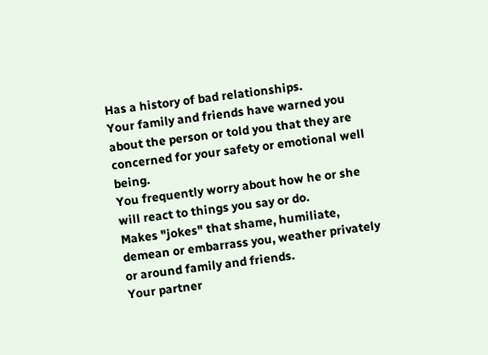Has a history of bad relationships.
Your family and friends have warned you about the person or told you that they are concerned for your safety or emotional well being.
You frequently worry about how he or she will react to things you say or do.
Makes "jokes" that shame, humiliate, demean or embarrass you, weather privately or around family and friends.
Your partner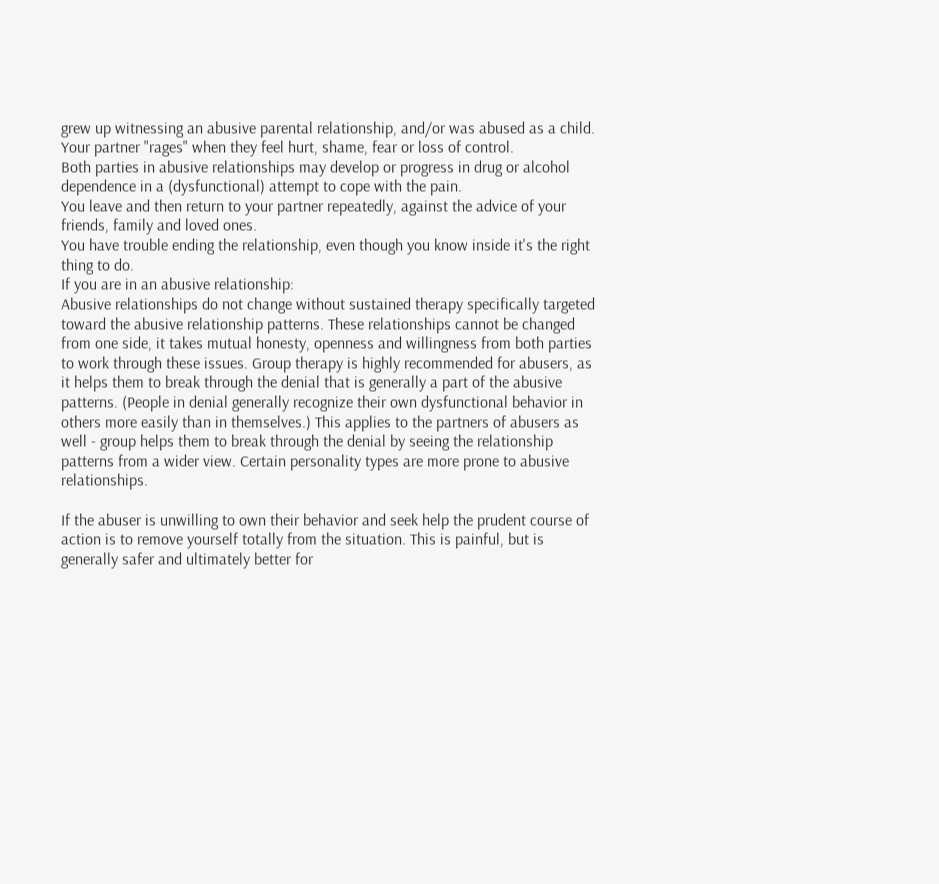grew up witnessing an abusive parental relationship, and/or was abused as a child.
Your partner "rages" when they feel hurt, shame, fear or loss of control.
Both parties in abusive relationships may develop or progress in drug or alcohol dependence in a (dysfunctional) attempt to cope with the pain.
You leave and then return to your partner repeatedly, against the advice of your friends, family and loved ones.
You have trouble ending the relationship, even though you know inside it's the right thing to do.
If you are in an abusive relationship:
Abusive relationships do not change without sustained therapy specifically targeted toward the abusive relationship patterns. These relationships cannot be changed from one side, it takes mutual honesty, openness and willingness from both parties to work through these issues. Group therapy is highly recommended for abusers, as it helps them to break through the denial that is generally a part of the abusive patterns. (People in denial generally recognize their own dysfunctional behavior in others more easily than in themselves.) This applies to the partners of abusers as well - group helps them to break through the denial by seeing the relationship patterns from a wider view. Certain personality types are more prone to abusive relationships.

If the abuser is unwilling to own their behavior and seek help the prudent course of action is to remove yourself totally from the situation. This is painful, but is generally safer and ultimately better for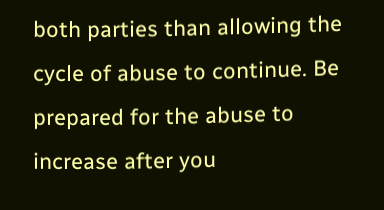both parties than allowing the cycle of abuse to continue. Be prepared for the abuse to increase after you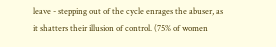leave - stepping out of the cycle enrages the abuser, as it shatters their illusion of control. (75% of women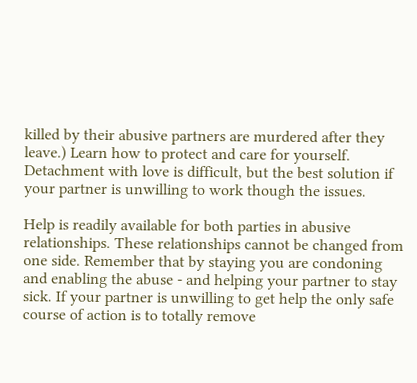killed by their abusive partners are murdered after they leave.) Learn how to protect and care for yourself. Detachment with love is difficult, but the best solution if your partner is unwilling to work though the issues.

Help is readily available for both parties in abusive relationships. These relationships cannot be changed from one side. Remember that by staying you are condoning and enabling the abuse - and helping your partner to stay sick. If your partner is unwilling to get help the only safe course of action is to totally remove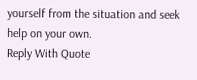yourself from the situation and seek help on your own.
Reply With Quote